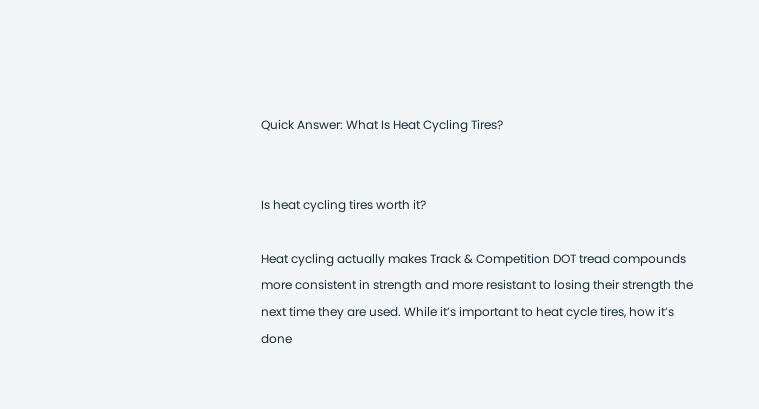Quick Answer: What Is Heat Cycling Tires?


Is heat cycling tires worth it?

Heat cycling actually makes Track & Competition DOT tread compounds more consistent in strength and more resistant to losing their strength the next time they are used. While it’s important to heat cycle tires, how it’s done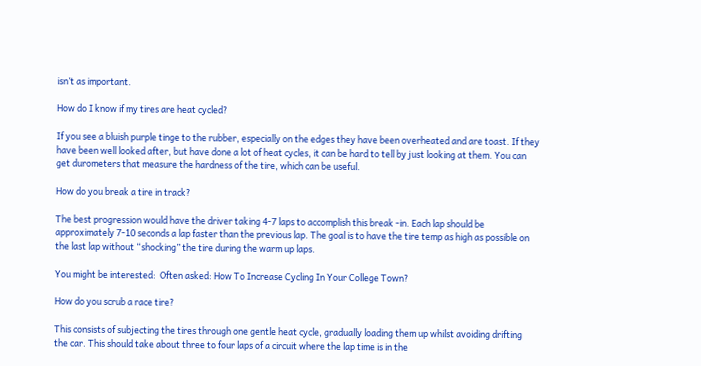isn’t as important.

How do I know if my tires are heat cycled?

If you see a bluish purple tinge to the rubber, especially on the edges they have been overheated and are toast. If they have been well looked after, but have done a lot of heat cycles, it can be hard to tell by just looking at them. You can get durometers that measure the hardness of the tire, which can be useful.

How do you break a tire in track?

The best progression would have the driver taking 4-7 laps to accomplish this break -in. Each lap should be approximately 7-10 seconds a lap faster than the previous lap. The goal is to have the tire temp as high as possible on the last lap without “shocking” the tire during the warm up laps.

You might be interested:  Often asked: How To Increase Cycling In Your College Town?

How do you scrub a race tire?

This consists of subjecting the tires through one gentle heat cycle, gradually loading them up whilst avoiding drifting the car. This should take about three to four laps of a circuit where the lap time is in the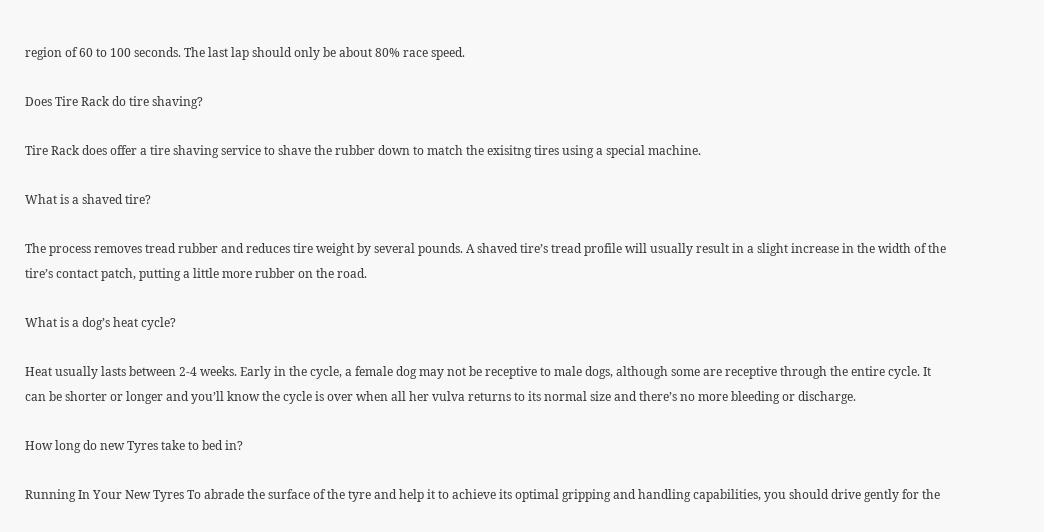region of 60 to 100 seconds. The last lap should only be about 80% race speed.

Does Tire Rack do tire shaving?

Tire Rack does offer a tire shaving service to shave the rubber down to match the exisitng tires using a special machine.

What is a shaved tire?

The process removes tread rubber and reduces tire weight by several pounds. A shaved tire’s tread profile will usually result in a slight increase in the width of the tire’s contact patch, putting a little more rubber on the road.

What is a dog’s heat cycle?

Heat usually lasts between 2-4 weeks. Early in the cycle, a female dog may not be receptive to male dogs, although some are receptive through the entire cycle. It can be shorter or longer and you’ll know the cycle is over when all her vulva returns to its normal size and there’s no more bleeding or discharge.

How long do new Tyres take to bed in?

Running In Your New Tyres To abrade the surface of the tyre and help it to achieve its optimal gripping and handling capabilities, you should drive gently for the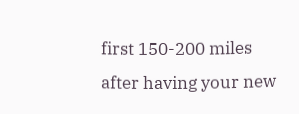first 150-200 miles after having your new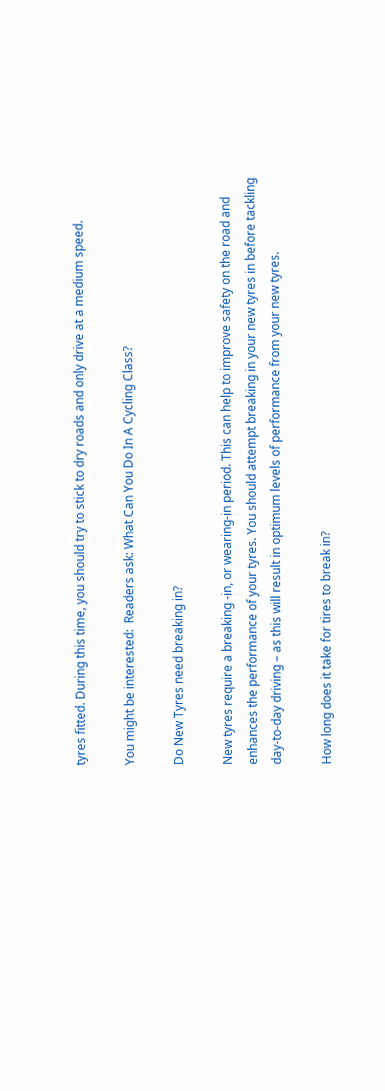tyres fitted. During this time, you should try to stick to dry roads and only drive at a medium speed.

You might be interested:  Readers ask: What Can You Do In A Cycling Class?

Do New Tyres need breaking in?

New tyres require a breaking -in, or wearing-in period. This can help to improve safety on the road and enhances the performance of your tyres. You should attempt breaking in your new tyres in before tackling day-to-day driving – as this will result in optimum levels of performance from your new tyres.

How long does it take for tires to break in?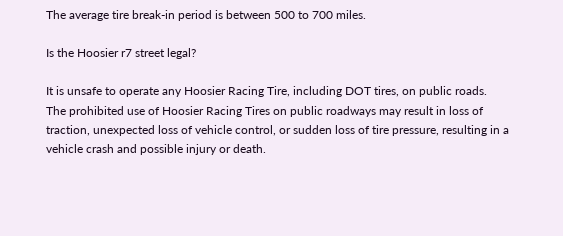The average tire break-in period is between 500 to 700 miles.

Is the Hoosier r7 street legal?

It is unsafe to operate any Hoosier Racing Tire, including DOT tires, on public roads. The prohibited use of Hoosier Racing Tires on public roadways may result in loss of traction, unexpected loss of vehicle control, or sudden loss of tire pressure, resulting in a vehicle crash and possible injury or death.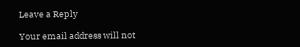Leave a Reply

Your email address will not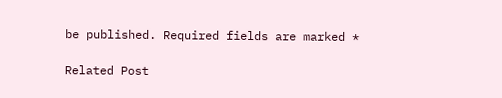be published. Required fields are marked *

Related Post